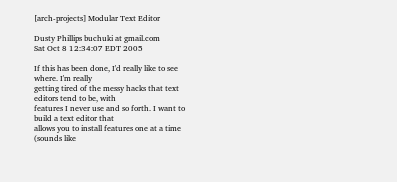[arch-projects] Modular Text Editor

Dusty Phillips buchuki at gmail.com
Sat Oct 8 12:34:07 EDT 2005

If this has been done, I'd really like to see where. I'm really
getting tired of the messy hacks that text editors tend to be, with
features I never use and so forth. I want to build a text editor that
allows you to install features one at a time (sounds like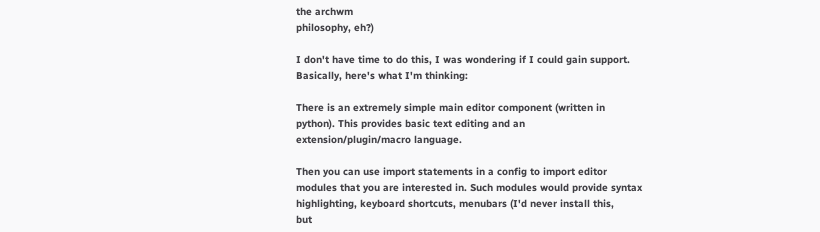the archwm
philosophy, eh?)

I don't have time to do this, I was wondering if I could gain support.
Basically, here's what I'm thinking:

There is an extremely simple main editor component (written in
python). This provides basic text editing and an
extension/plugin/macro language.

Then you can use import statements in a config to import editor
modules that you are interested in. Such modules would provide syntax
highlighting, keyboard shortcuts, menubars (I'd never install this,
but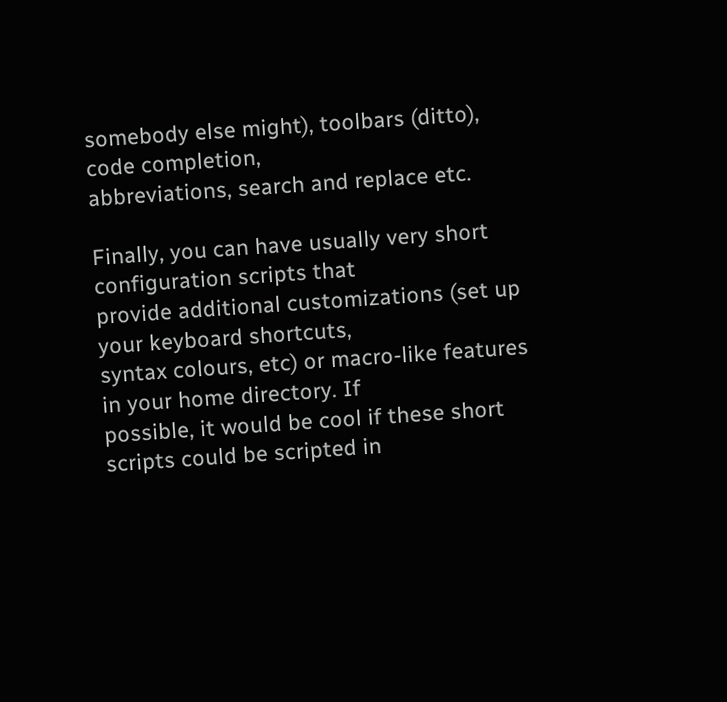somebody else might), toolbars (ditto), code completion,
abbreviations, search and replace etc.

Finally, you can have usually very short configuration scripts that
provide additional customizations (set up your keyboard shortcuts,
syntax colours, etc) or macro-like features in your home directory. If
possible, it would be cool if these short scripts could be scripted in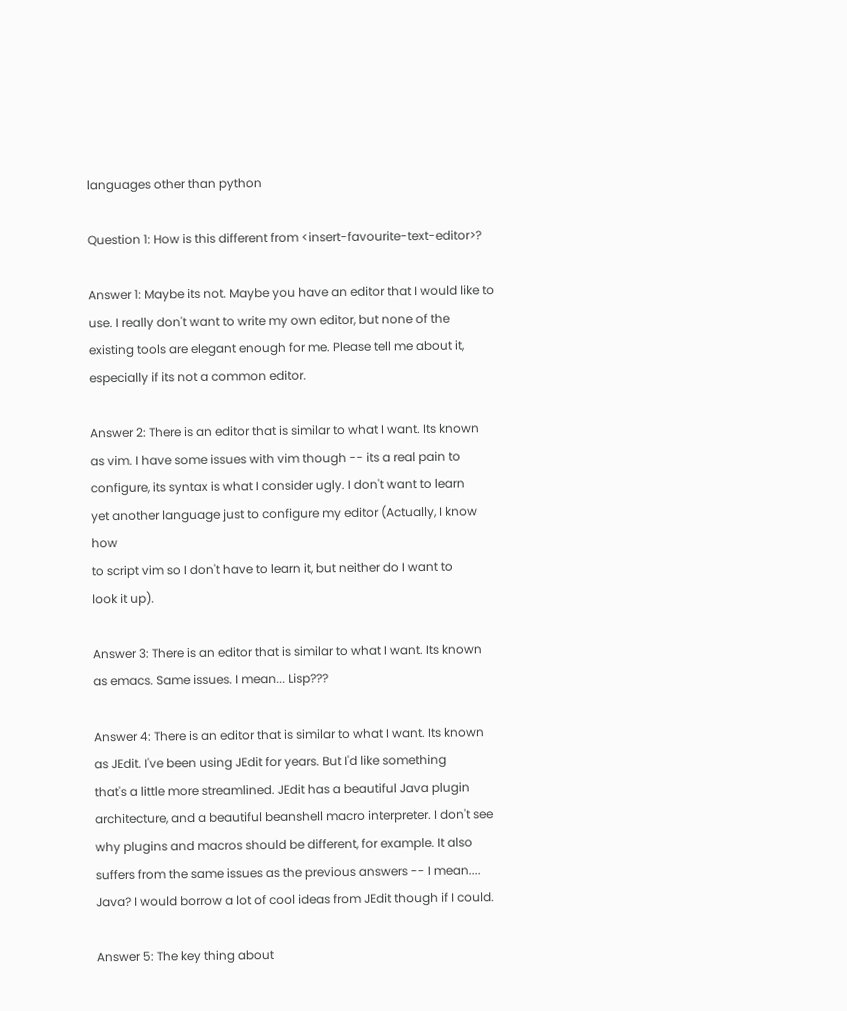languages other than python

Question 1: How is this different from <insert-favourite-text-editor>?

Answer 1: Maybe its not. Maybe you have an editor that I would like to
use. I really don't want to write my own editor, but none of the
existing tools are elegant enough for me. Please tell me about it,
especially if its not a common editor.

Answer 2: There is an editor that is similar to what I want. Its known
as vim. I have some issues with vim though -- its a real pain to
configure, its syntax is what I consider ugly. I don't want to learn
yet another language just to configure my editor (Actually, I know how
to script vim so I don't have to learn it, but neither do I want to
look it up).

Answer 3: There is an editor that is similar to what I want. Its known
as emacs. Same issues. I mean... Lisp???

Answer 4: There is an editor that is similar to what I want. Its known
as JEdit. I've been using JEdit for years. But I'd like something
that's a little more streamlined. JEdit has a beautiful Java plugin
architecture, and a beautiful beanshell macro interpreter. I don't see
why plugins and macros should be different, for example. It also
suffers from the same issues as the previous answers -- I mean....
Java? I would borrow a lot of cool ideas from JEdit though if I could.

Answer 5: The key thing about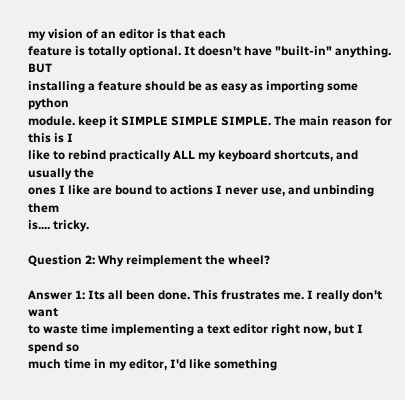my vision of an editor is that each
feature is totally optional. It doesn't have "built-in" anything. BUT
installing a feature should be as easy as importing some python
module. keep it SIMPLE SIMPLE SIMPLE. The main reason for this is I
like to rebind practically ALL my keyboard shortcuts, and usually the
ones I like are bound to actions I never use, and unbinding them
is.... tricky.

Question 2: Why reimplement the wheel?

Answer 1: Its all been done. This frustrates me. I really don't want
to waste time implementing a text editor right now, but I spend so
much time in my editor, I'd like something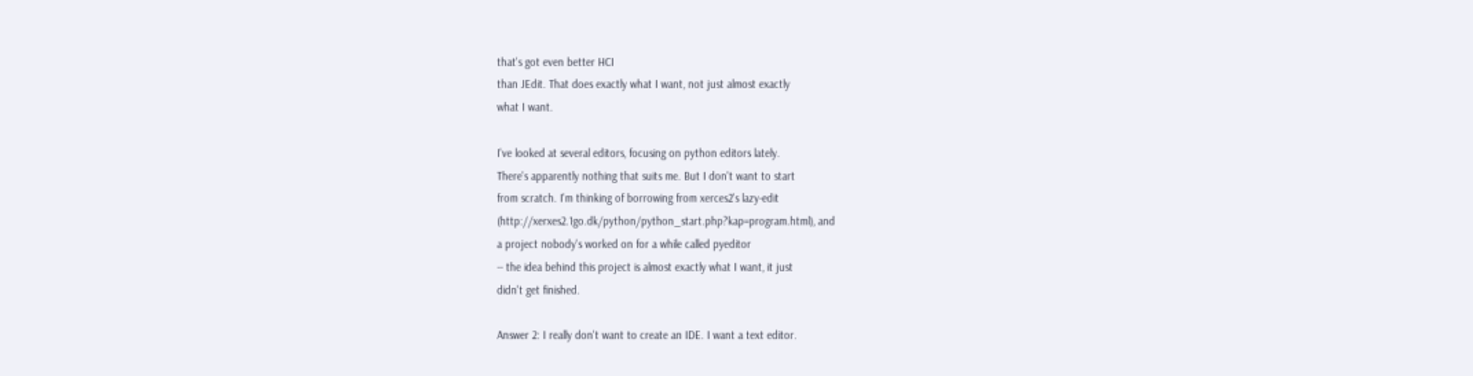that's got even better HCI
than JEdit. That does exactly what I want, not just almost exactly
what I want.

I've looked at several editors, focusing on python editors lately.
There's apparently nothing that suits me. But I don't want to start
from scratch. I'm thinking of borrowing from xerces2's lazy-edit
(http://xerxes2.1go.dk/python/python_start.php?kap=program.html), and
a project nobody's worked on for a while called pyeditor
-- the idea behind this project is almost exactly what I want, it just
didn't get finished.

Answer 2: I really don't want to create an IDE. I want a text editor.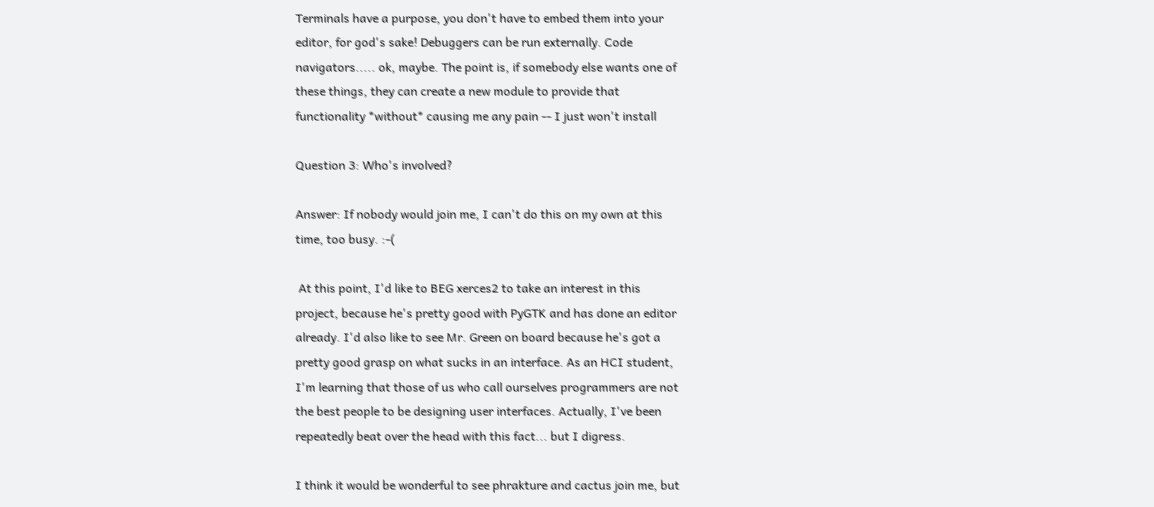Terminals have a purpose, you don't have to embed them into your
editor, for god's sake! Debuggers can be run externally. Code
navigators..... ok, maybe. The point is, if somebody else wants one of
these things, they can create a new module to provide that
functionality *without* causing me any pain -- I just won't install

Question 3: Who's involved?

Answer: If nobody would join me, I can't do this on my own at this
time, too busy. :-(

 At this point, I'd like to BEG xerces2 to take an interest in this
project, because he's pretty good with PyGTK and has done an editor
already. I'd also like to see Mr. Green on board because he's got a
pretty good grasp on what sucks in an interface. As an HCI student,
I'm learning that those of us who call ourselves programmers are not
the best people to be designing user interfaces. Actually, I've been
repeatedly beat over the head with this fact... but I digress.

I think it would be wonderful to see phrakture and cactus join me, but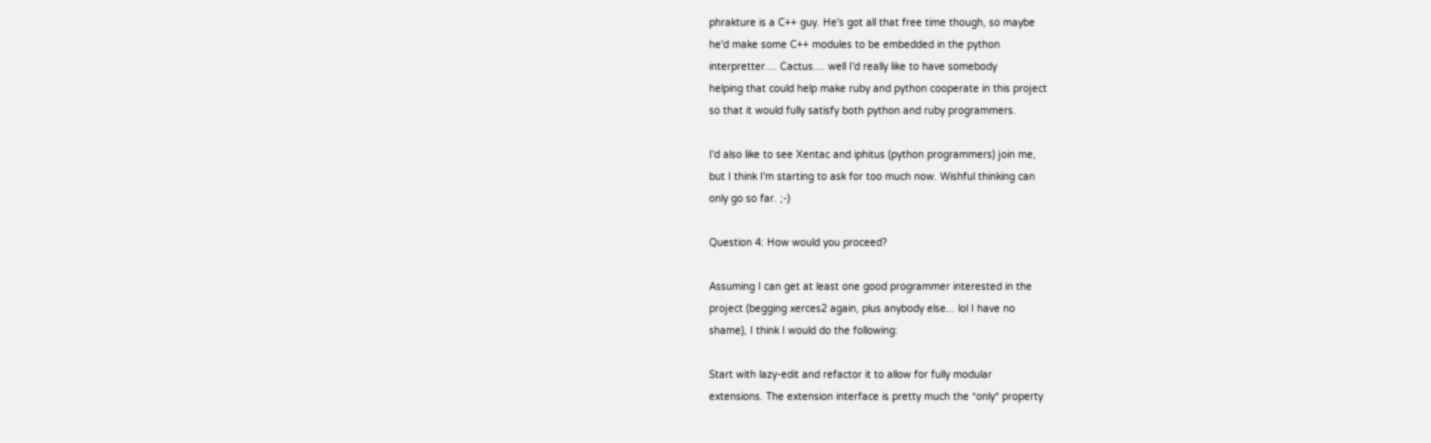phrakture is a C++ guy. He's got all that free time though, so maybe
he'd make some C++ modules to be embedded in the python
interpretter.... Cactus.... well I'd really like to have somebody
helping that could help make ruby and python cooperate in this project
so that it would fully satisfy both python and ruby programmers.

I'd also like to see Xentac and iphitus (python programmers) join me,
but I think I'm starting to ask for too much now. Wishful thinking can
only go so far. ;-)

Question 4: How would you proceed?

Assuming I can get at least one good programmer interested in the
project (begging xerces2 again, plus anybody else... lol I have no
shame), I think I would do the following:

Start with lazy-edit and refactor it to allow for fully modular
extensions. The extension interface is pretty much the *only* property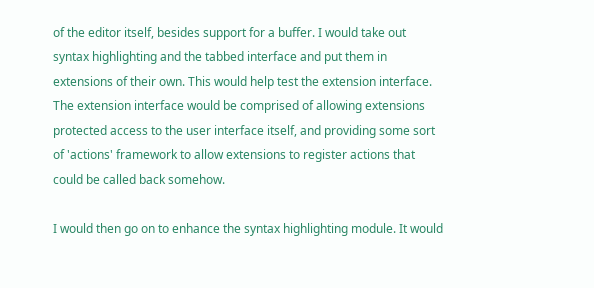of the editor itself, besides support for a buffer. I would take out
syntax highlighting and the tabbed interface and put them in
extensions of their own. This would help test the extension interface.
The extension interface would be comprised of allowing extensions
protected access to the user interface itself, and providing some sort
of 'actions' framework to allow extensions to register actions that
could be called back somehow.

I would then go on to enhance the syntax highlighting module. It would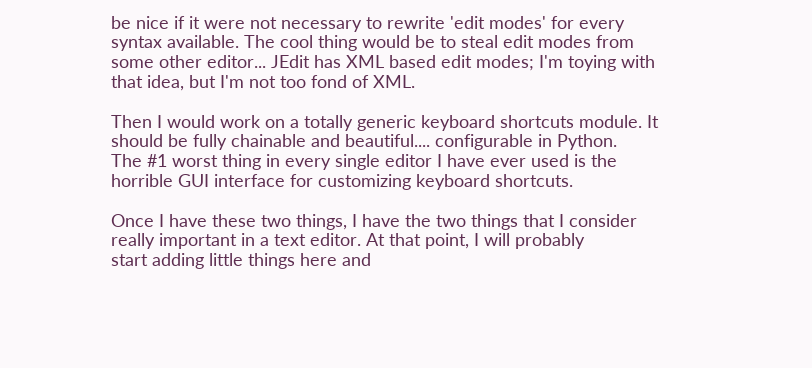be nice if it were not necessary to rewrite 'edit modes' for every
syntax available. The cool thing would be to steal edit modes from
some other editor... JEdit has XML based edit modes; I'm toying with
that idea, but I'm not too fond of XML.

Then I would work on a totally generic keyboard shortcuts module. It
should be fully chainable and beautiful.... configurable in Python.
The #1 worst thing in every single editor I have ever used is the
horrible GUI interface for customizing keyboard shortcuts.

Once I have these two things, I have the two things that I consider
really important in a text editor. At that point, I will probably
start adding little things here and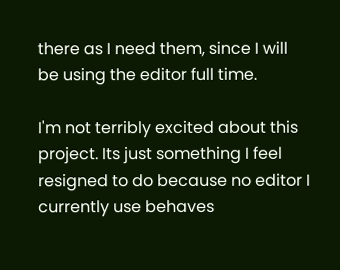there as I need them, since I will
be using the editor full time.

I'm not terribly excited about this project. Its just something I feel
resigned to do because no editor I currently use behaves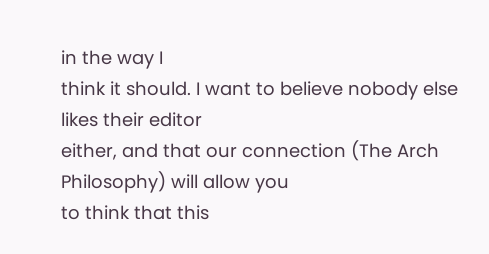in the way I
think it should. I want to believe nobody else likes their editor
either, and that our connection (The Arch Philosophy) will allow you
to think that this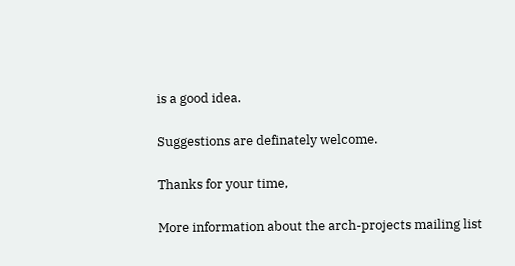is a good idea.

Suggestions are definately welcome.

Thanks for your time,

More information about the arch-projects mailing list